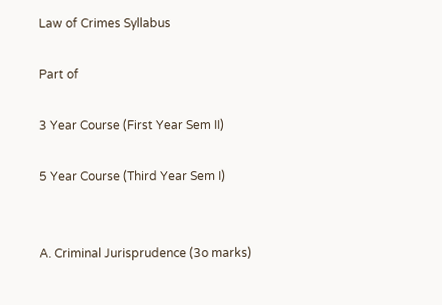Law of Crimes Syllabus

Part of

3 Year Course (First Year Sem II)

5 Year Course (Third Year Sem I)


A. Criminal Jurisprudence (3o marks)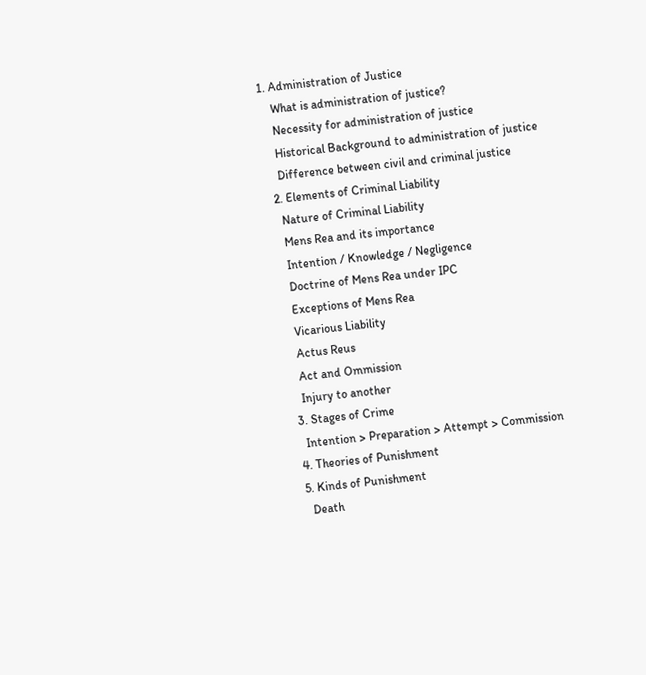1. Administration of Justice
    What is administration of justice?
    Necessity for administration of justice
    Historical Background to administration of justice
    Difference between civil and criminal justice
  2. Elements of Criminal Liability
    Nature of Criminal Liability
    Mens Rea and its importance
    Intention / Knowledge / Negligence
    Doctrine of Mens Rea under IPC
    Exceptions of Mens Rea
    Vicarious Liability
    Actus Reus
    Act and Ommission
    Injury to another
  3. Stages of Crime
    Intention > Preparation > Attempt > Commission
  4. Theories of Punishment
  5. Kinds of Punishment
    Death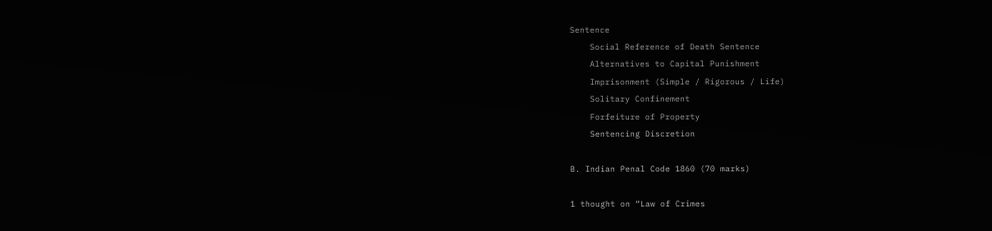Sentence
    Social Reference of Death Sentence
    Alternatives to Capital Punishment
    Imprisonment (Simple / Rigorous / Life)
    Solitary Confinement
    Forfeiture of Property
    Sentencing Discretion

B. Indian Penal Code 1860 (70 marks)

1 thought on “Law of Crimes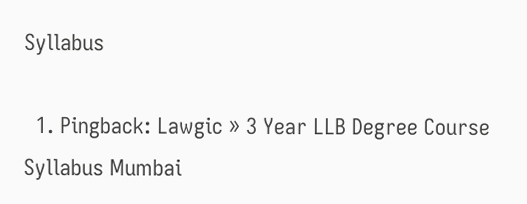Syllabus

  1. Pingback: Lawgic » 3 Year LLB Degree Course Syllabus Mumbai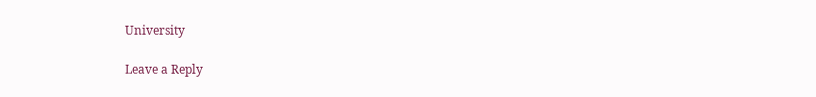University

Leave a Reply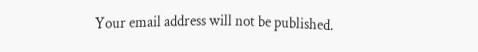Your email address will not be published.